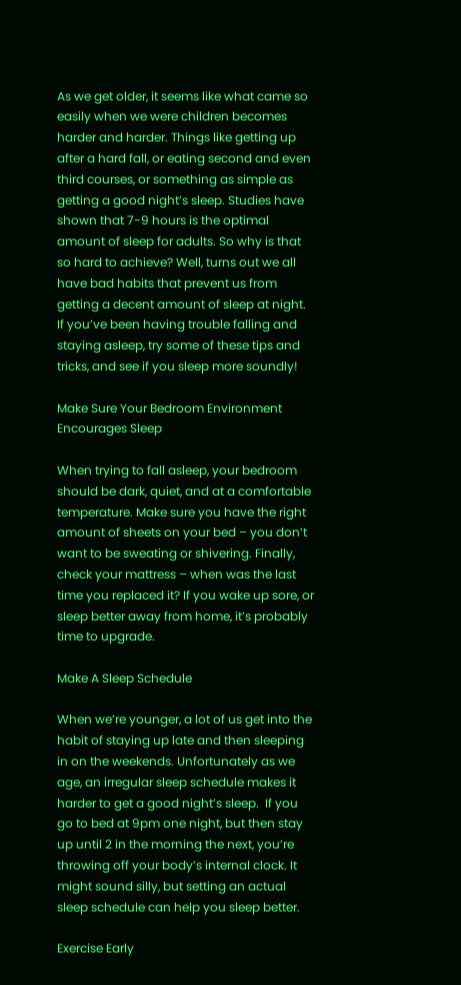As we get older, it seems like what came so easily when we were children becomes harder and harder. Things like getting up after a hard fall, or eating second and even third courses, or something as simple as getting a good night’s sleep. Studies have shown that 7-9 hours is the optimal amount of sleep for adults. So why is that so hard to achieve? Well, turns out we all have bad habits that prevent us from getting a decent amount of sleep at night. If you’ve been having trouble falling and staying asleep, try some of these tips and tricks, and see if you sleep more soundly!

Make Sure Your Bedroom Environment Encourages Sleep

When trying to fall asleep, your bedroom should be dark, quiet, and at a comfortable temperature. Make sure you have the right amount of sheets on your bed – you don’t want to be sweating or shivering. Finally, check your mattress – when was the last time you replaced it? If you wake up sore, or sleep better away from home, it’s probably time to upgrade.

Make A Sleep Schedule

When we’re younger, a lot of us get into the habit of staying up late and then sleeping in on the weekends. Unfortunately as we age, an irregular sleep schedule makes it harder to get a good night’s sleep.  If you go to bed at 9pm one night, but then stay up until 2 in the morning the next, you’re throwing off your body’s internal clock. It might sound silly, but setting an actual sleep schedule can help you sleep better.

Exercise Early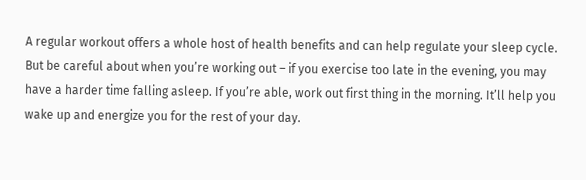A regular workout offers a whole host of health benefits and can help regulate your sleep cycle. But be careful about when you’re working out – if you exercise too late in the evening, you may have a harder time falling asleep. If you’re able, work out first thing in the morning. It’ll help you wake up and energize you for the rest of your day.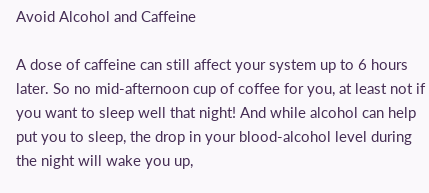Avoid Alcohol and Caffeine

A dose of caffeine can still affect your system up to 6 hours later. So no mid-afternoon cup of coffee for you, at least not if you want to sleep well that night! And while alcohol can help put you to sleep, the drop in your blood-alcohol level during the night will wake you up,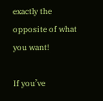exactly the opposite of what you want!

If you’ve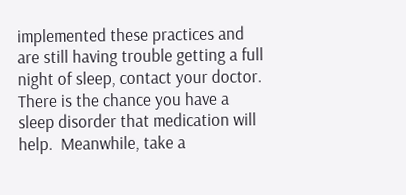implemented these practices and are still having trouble getting a full night of sleep, contact your doctor. There is the chance you have a sleep disorder that medication will help.  Meanwhile, take a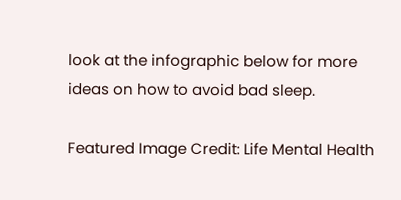look at the infographic below for more ideas on how to avoid bad sleep.

Featured Image Credit: Life Mental Health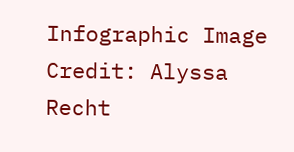Infographic Image Credit: Alyssa Recht